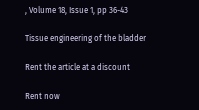, Volume 18, Issue 1, pp 36-43

Tissue engineering of the bladder

Rent the article at a discount

Rent now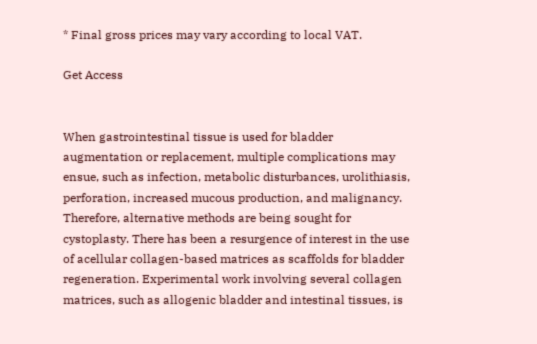* Final gross prices may vary according to local VAT.

Get Access


When gastrointestinal tissue is used for bladder augmentation or replacement, multiple complications may ensue, such as infection, metabolic disturbances, urolithiasis, perforation, increased mucous production, and malignancy. Therefore, alternative methods are being sought for cystoplasty. There has been a resurgence of interest in the use of acellular collagen-based matrices as scaffolds for bladder regeneration. Experimental work involving several collagen matrices, such as allogenic bladder and intestinal tissues, is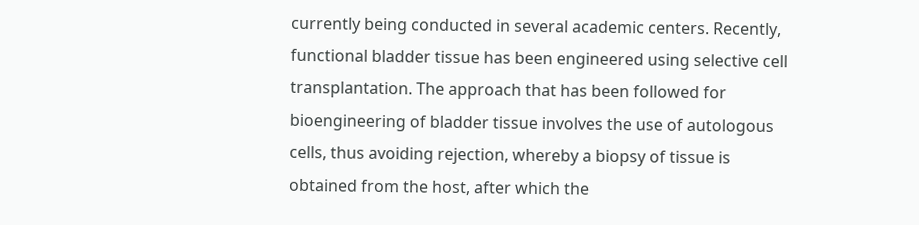currently being conducted in several academic centers. Recently, functional bladder tissue has been engineered using selective cell transplantation. The approach that has been followed for bioengineering of bladder tissue involves the use of autologous cells, thus avoiding rejection, whereby a biopsy of tissue is obtained from the host, after which the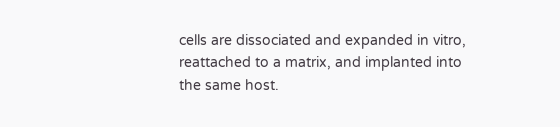cells are dissociated and expanded in vitro, reattached to a matrix, and implanted into the same host.